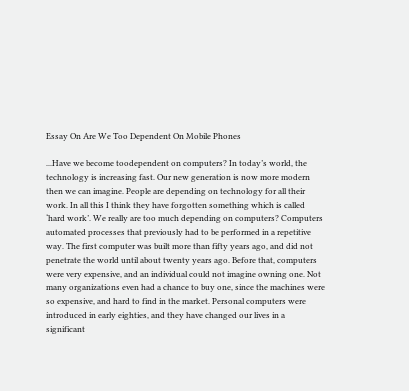Essay On Are We Too Dependent On Mobile Phones

...Have we become toodependent on computers? In today’s world, the technology is increasing fast. Our new generation is now more modern then we can imagine. People are depending on technology for all their work. In all this I think they have forgotten something which is called ‘hard work’. We really are too much depending on computers? Computers automated processes that previously had to be performed in a repetitive way. The first computer was built more than fifty years ago, and did not penetrate the world until about twenty years ago. Before that, computers were very expensive, and an individual could not imagine owning one. Not many organizations even had a chance to buy one, since the machines were so expensive, and hard to find in the market. Personal computers were introduced in early eighties, and they have changed our lives in a significant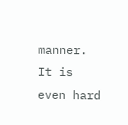manner. It is even hard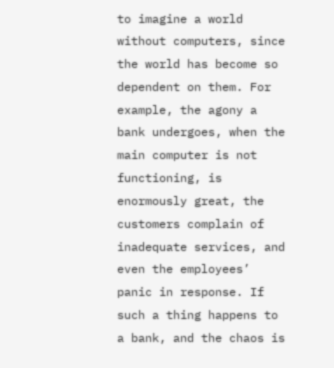to imagine a world without computers, since the world has become so dependent on them. For example, the agony a bank undergoes, when the main computer is not functioning, is enormously great, the customers complain of inadequate services, and even the employees’ panic in response. If such a thing happens to a bank, and the chaos is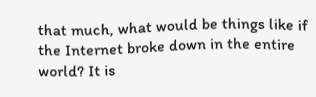that much, what would be things like if the Internet broke down in the entire world? It is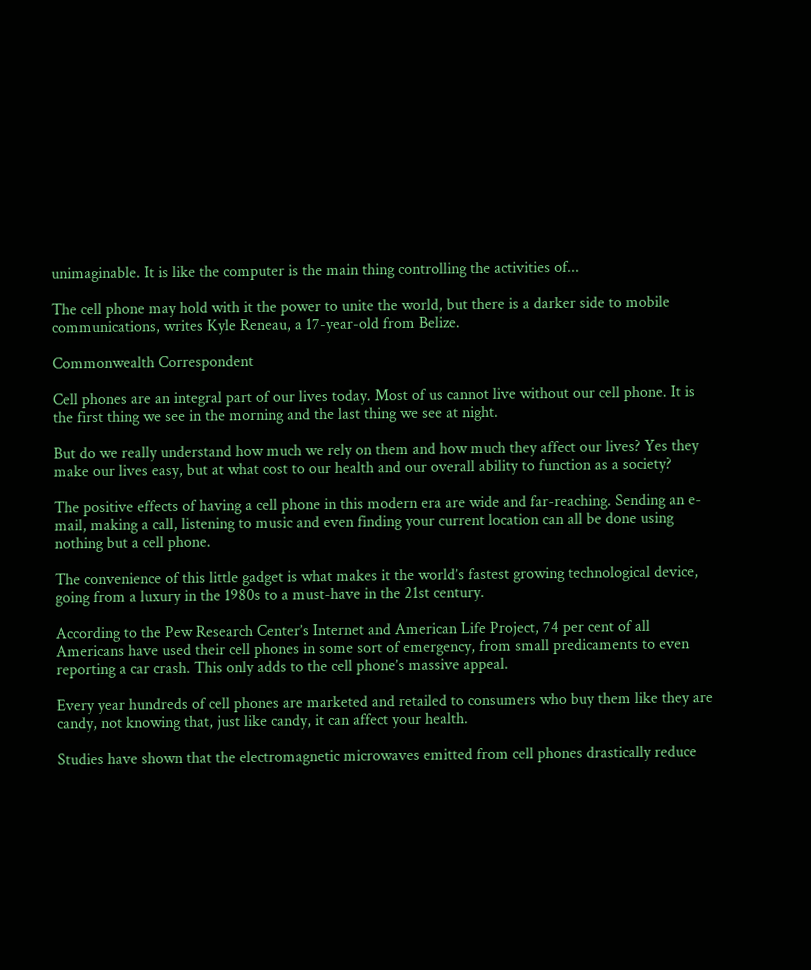unimaginable. It is like the computer is the main thing controlling the activities of...

The cell phone may hold with it the power to unite the world, but there is a darker side to mobile communications, writes Kyle Reneau, a 17-year-old from Belize.

Commonwealth Correspondent

Cell phones are an integral part of our lives today. Most of us cannot live without our cell phone. It is the first thing we see in the morning and the last thing we see at night.

But do we really understand how much we rely on them and how much they affect our lives? Yes they make our lives easy, but at what cost to our health and our overall ability to function as a society?

The positive effects of having a cell phone in this modern era are wide and far-reaching. Sending an e-mail, making a call, listening to music and even finding your current location can all be done using nothing but a cell phone.

The convenience of this little gadget is what makes it the world’s fastest growing technological device, going from a luxury in the 1980s to a must-have in the 21st century.

According to the Pew Research Center’s Internet and American Life Project, 74 per cent of all Americans have used their cell phones in some sort of emergency, from small predicaments to even reporting a car crash. This only adds to the cell phone’s massive appeal.

Every year hundreds of cell phones are marketed and retailed to consumers who buy them like they are candy, not knowing that, just like candy, it can affect your health.

Studies have shown that the electromagnetic microwaves emitted from cell phones drastically reduce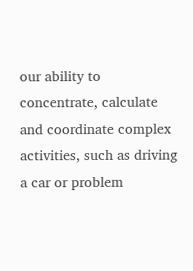our ability to concentrate, calculate and coordinate complex activities, such as driving a car or problem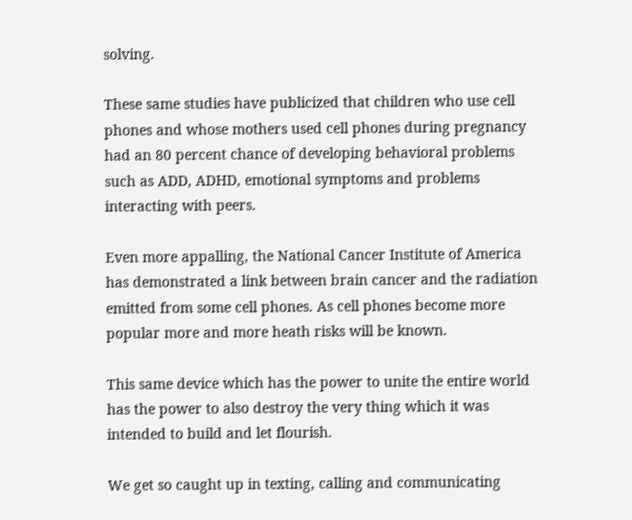solving.

These same studies have publicized that children who use cell phones and whose mothers used cell phones during pregnancy had an 80 percent chance of developing behavioral problems such as ADD, ADHD, emotional symptoms and problems interacting with peers.

Even more appalling, the National Cancer Institute of America has demonstrated a link between brain cancer and the radiation emitted from some cell phones. As cell phones become more popular more and more heath risks will be known.

This same device which has the power to unite the entire world has the power to also destroy the very thing which it was intended to build and let flourish.

We get so caught up in texting, calling and communicating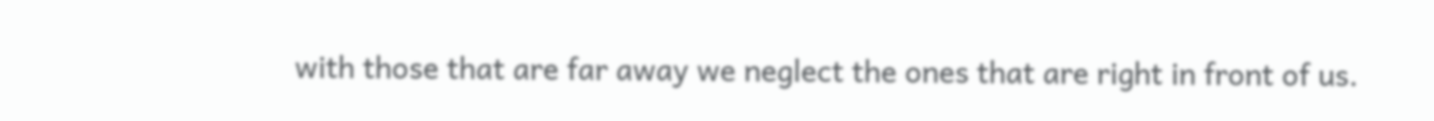with those that are far away we neglect the ones that are right in front of us.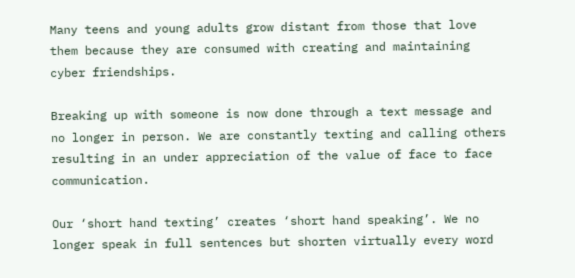Many teens and young adults grow distant from those that love them because they are consumed with creating and maintaining cyber friendships.

Breaking up with someone is now done through a text message and no longer in person. We are constantly texting and calling others resulting in an under appreciation of the value of face to face communication.

Our ‘short hand texting’ creates ‘short hand speaking’. We no longer speak in full sentences but shorten virtually every word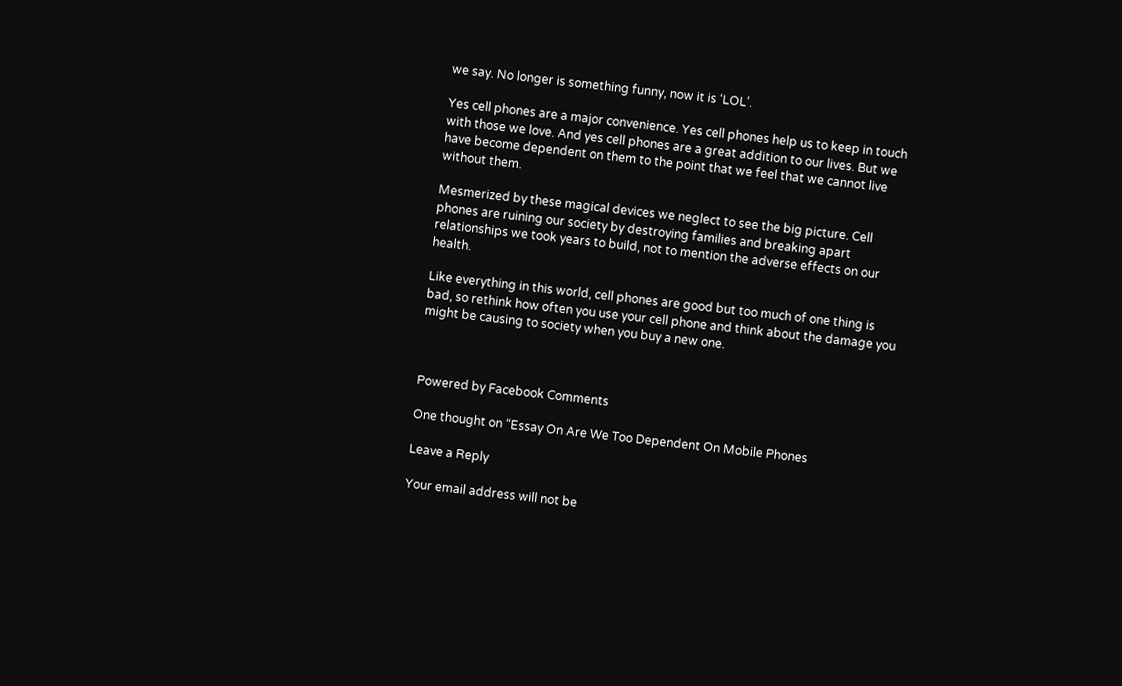we say. No longer is something funny, now it is ‘LOL’.

Yes cell phones are a major convenience. Yes cell phones help us to keep in touch with those we love. And yes cell phones are a great addition to our lives. But we have become dependent on them to the point that we feel that we cannot live without them.

Mesmerized by these magical devices we neglect to see the big picture. Cell phones are ruining our society by destroying families and breaking apart relationships we took years to build, not to mention the adverse effects on our health.

Like everything in this world, cell phones are good but too much of one thing is bad, so rethink how often you use your cell phone and think about the damage you might be causing to society when you buy a new one.



Powered by Facebook Comments

One thought on “Essay On Are We Too Dependent On Mobile Phones

Leave a Reply

Your email address will not be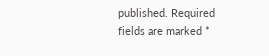published. Required fields are marked *